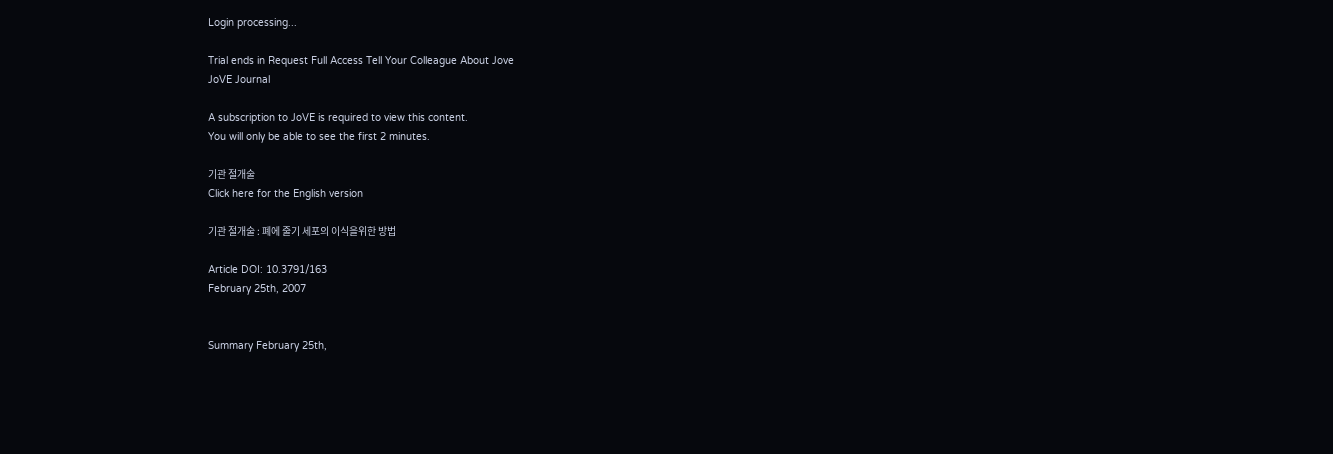Login processing...

Trial ends in Request Full Access Tell Your Colleague About Jove
JoVE Journal

A subscription to JoVE is required to view this content.
You will only be able to see the first 2 minutes.

기관 절개술
Click here for the English version

기관 절개술 : 폐에 줄기 세포의 이식을위한 방법

Article DOI: 10.3791/163
February 25th, 2007


Summary February 25th,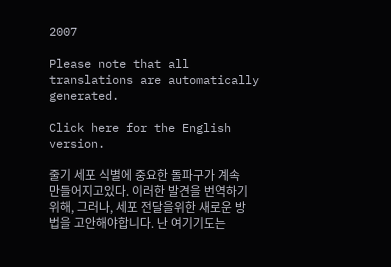2007

Please note that all translations are automatically generated.

Click here for the English version.

줄기 세포 식별에 중요한 돌파구가 계속 만들어지고있다. 이러한 발견을 번역하기 위해, 그러나, 세포 전달을위한 새로운 방법을 고안해야합니다. 난 여기기도는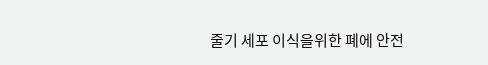줄기 세포 이식을위한 폐에 안전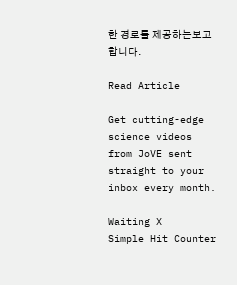한 경로를 제공하는보고합니다.

Read Article

Get cutting-edge science videos from JoVE sent straight to your inbox every month.

Waiting X
Simple Hit Counter